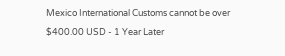Mexico International Customs cannot be over $400.00 USD - 1 Year Later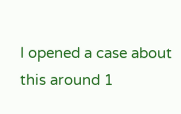I opened a case about this around 1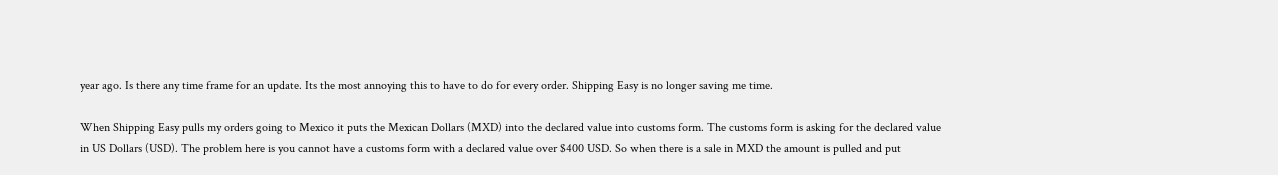year ago. Is there any time frame for an update. Its the most annoying this to have to do for every order. Shipping Easy is no longer saving me time.

When Shipping Easy pulls my orders going to Mexico it puts the Mexican Dollars (MXD) into the declared value into customs form. The customs form is asking for the declared value in US Dollars (USD). The problem here is you cannot have a customs form with a declared value over $400 USD. So when there is a sale in MXD the amount is pulled and put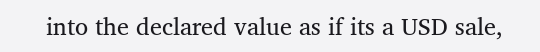into the declared value as if its a USD sale,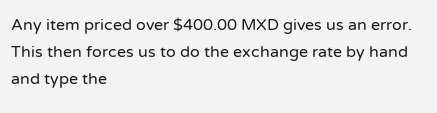Any item priced over $400.00 MXD gives us an error. This then forces us to do the exchange rate by hand and type the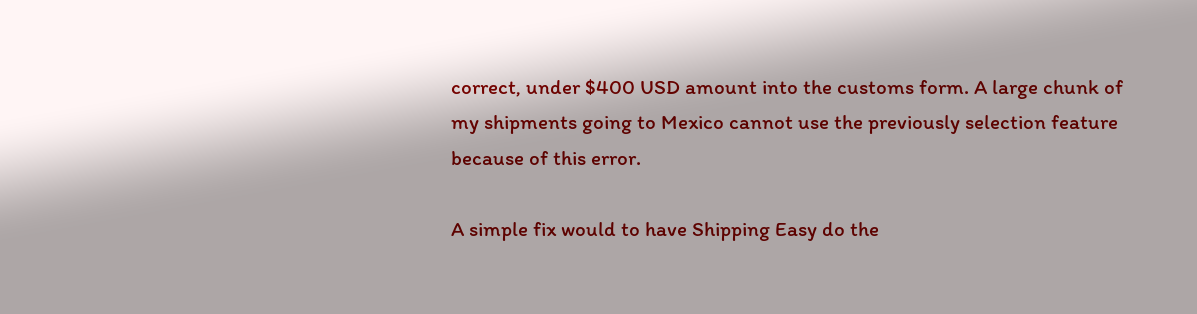correct, under $400 USD amount into the customs form. A large chunk of my shipments going to Mexico cannot use the previously selection feature because of this error.

A simple fix would to have Shipping Easy do the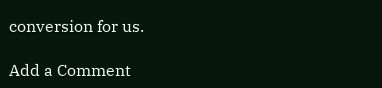conversion for us.

Add a Comment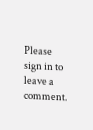Please sign in to leave a comment.